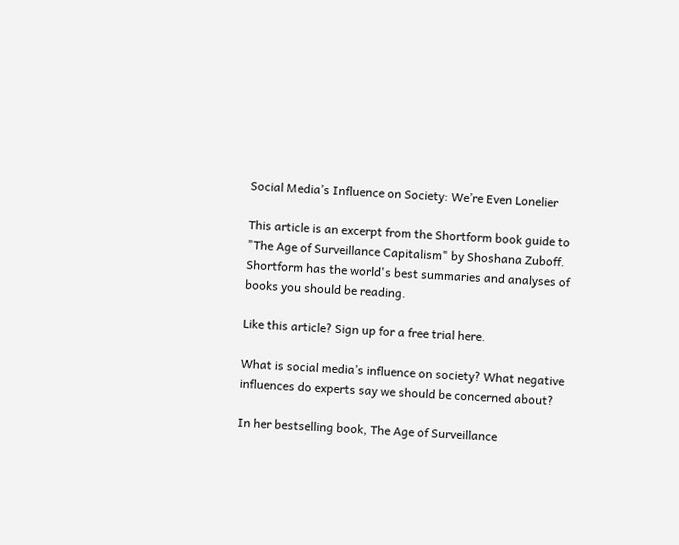Social Media’s Influence on Society: We’re Even Lonelier

This article is an excerpt from the Shortform book guide to "The Age of Surveillance Capitalism" by Shoshana Zuboff. Shortform has the world's best summaries and analyses of books you should be reading.

Like this article? Sign up for a free trial here.

What is social media’s influence on society? What negative influences do experts say we should be concerned about?

In her bestselling book, The Age of Surveillance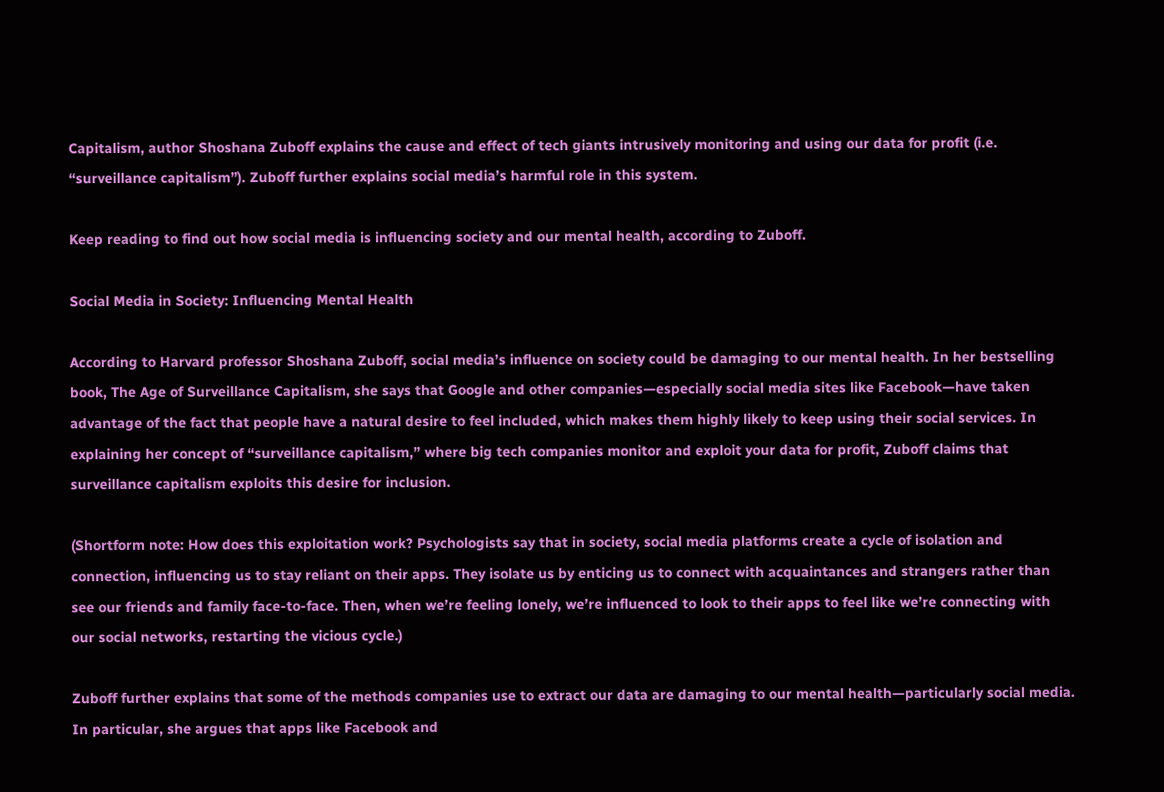Capitalism, author Shoshana Zuboff explains the cause and effect of tech giants intrusively monitoring and using our data for profit (i.e. “surveillance capitalism”). Zuboff further explains social media’s harmful role in this system.

Keep reading to find out how social media is influencing society and our mental health, according to Zuboff.

Social Media in Society: Influencing Mental Health

According to Harvard professor Shoshana Zuboff, social media’s influence on society could be damaging to our mental health. In her bestselling book, The Age of Surveillance Capitalism, she says that Google and other companies—especially social media sites like Facebook—have taken advantage of the fact that people have a natural desire to feel included, which makes them highly likely to keep using their social services. In explaining her concept of “surveillance capitalism,” where big tech companies monitor and exploit your data for profit, Zuboff claims that surveillance capitalism exploits this desire for inclusion.

(Shortform note: How does this exploitation work? Psychologists say that in society, social media platforms create a cycle of isolation and connection, influencing us to stay reliant on their apps. They isolate us by enticing us to connect with acquaintances and strangers rather than see our friends and family face-to-face. Then, when we’re feeling lonely, we’re influenced to look to their apps to feel like we’re connecting with our social networks, restarting the vicious cycle.)

Zuboff further explains that some of the methods companies use to extract our data are damaging to our mental health—particularly social media. In particular, she argues that apps like Facebook and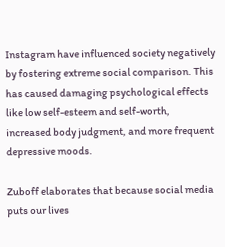Instagram have influenced society negatively by fostering extreme social comparison. This has caused damaging psychological effects like low self-esteem and self-worth, increased body judgment, and more frequent depressive moods.

Zuboff elaborates that because social media puts our lives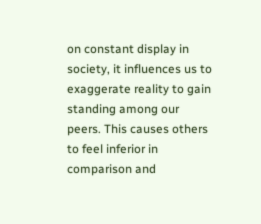on constant display in society, it influences us to exaggerate reality to gain standing among our peers. This causes others to feel inferior in comparison and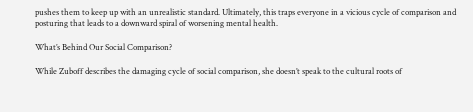pushes them to keep up with an unrealistic standard. Ultimately, this traps everyone in a vicious cycle of comparison and posturing that leads to a downward spiral of worsening mental health.

What’s Behind Our Social Comparison?

While Zuboff describes the damaging cycle of social comparison, she doesn’t speak to the cultural roots of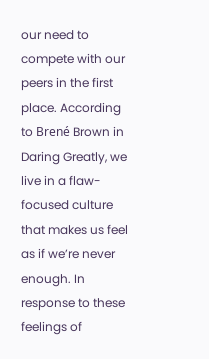our need to compete with our peers in the first place. According to Brené Brown in Daring Greatly, we live in a flaw-focused culture that makes us feel as if we’re never enough. In response to these feelings of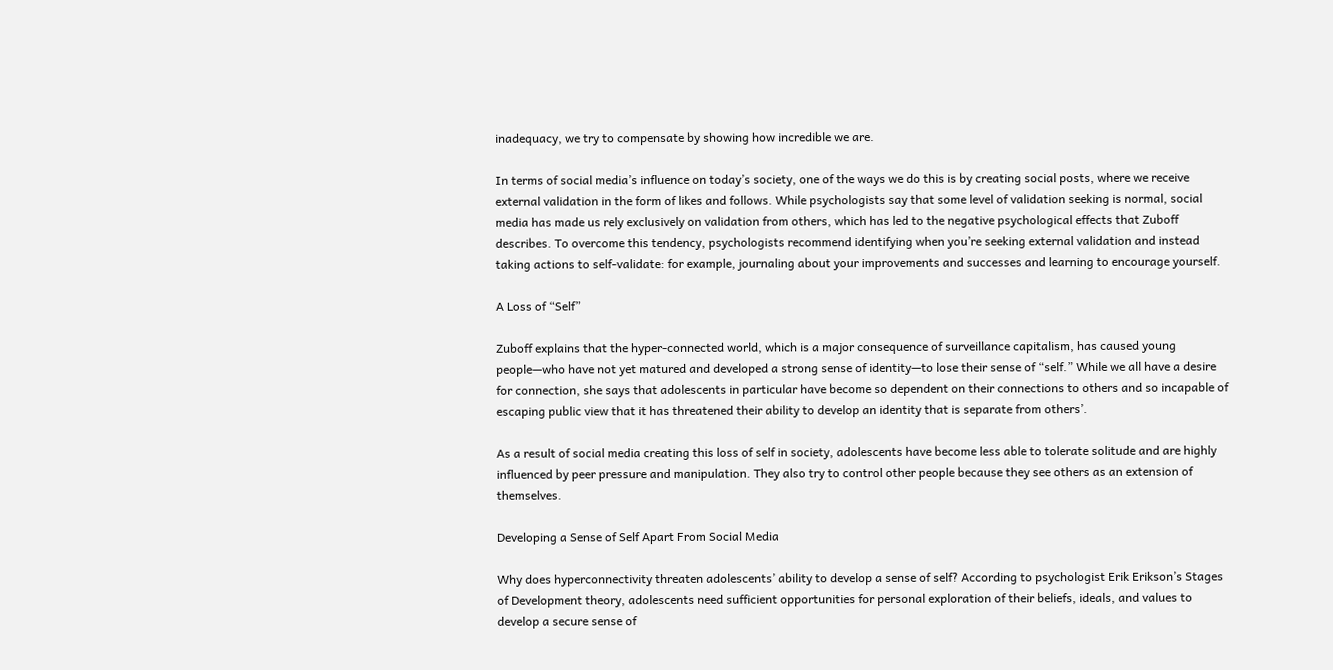inadequacy, we try to compensate by showing how incredible we are.

In terms of social media’s influence on today’s society, one of the ways we do this is by creating social posts, where we receive external validation in the form of likes and follows. While psychologists say that some level of validation seeking is normal, social media has made us rely exclusively on validation from others, which has led to the negative psychological effects that Zuboff describes. To overcome this tendency, psychologists recommend identifying when you’re seeking external validation and instead taking actions to self-validate: for example, journaling about your improvements and successes and learning to encourage yourself.

A Loss of “Self”

Zuboff explains that the hyper-connected world, which is a major consequence of surveillance capitalism, has caused young people—who have not yet matured and developed a strong sense of identity—to lose their sense of “self.” While we all have a desire for connection, she says that adolescents in particular have become so dependent on their connections to others and so incapable of escaping public view that it has threatened their ability to develop an identity that is separate from others’.

As a result of social media creating this loss of self in society, adolescents have become less able to tolerate solitude and are highly influenced by peer pressure and manipulation. They also try to control other people because they see others as an extension of themselves.

Developing a Sense of Self Apart From Social Media

Why does hyperconnectivity threaten adolescents’ ability to develop a sense of self? According to psychologist Erik Erikson’s Stages of Development theory, adolescents need sufficient opportunities for personal exploration of their beliefs, ideals, and values to develop a secure sense of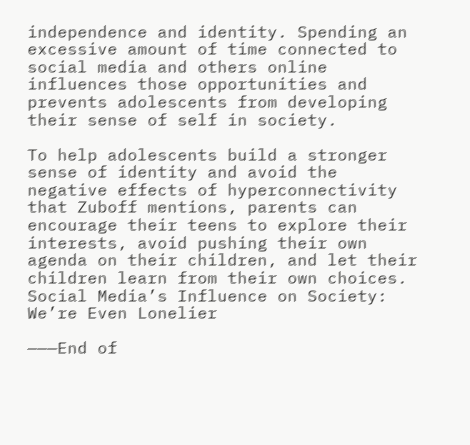independence and identity. Spending an excessive amount of time connected to social media and others online influences those opportunities and prevents adolescents from developing their sense of self in society.

To help adolescents build a stronger sense of identity and avoid the negative effects of hyperconnectivity that Zuboff mentions, parents can encourage their teens to explore their interests, avoid pushing their own agenda on their children, and let their children learn from their own choices.
Social Media’s Influence on Society: We’re Even Lonelier

———End of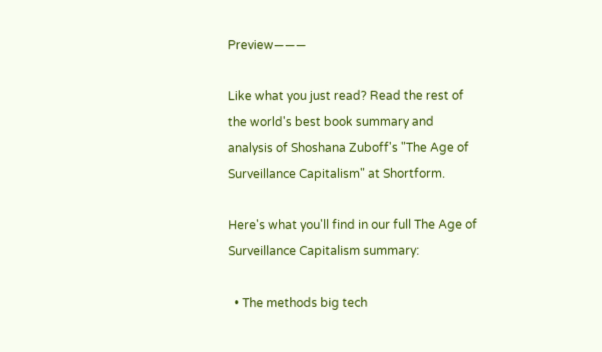Preview———

Like what you just read? Read the rest of the world's best book summary and analysis of Shoshana Zuboff's "The Age of Surveillance Capitalism" at Shortform.

Here's what you'll find in our full The Age of Surveillance Capitalism summary:

  • The methods big tech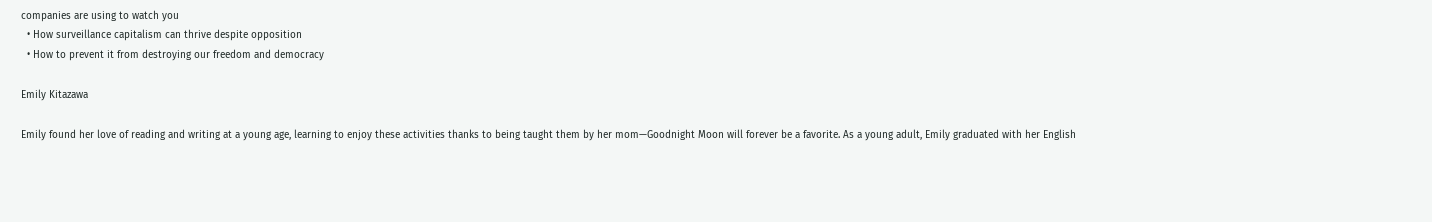companies are using to watch you
  • How surveillance capitalism can thrive despite opposition
  • How to prevent it from destroying our freedom and democracy

Emily Kitazawa

Emily found her love of reading and writing at a young age, learning to enjoy these activities thanks to being taught them by her mom—Goodnight Moon will forever be a favorite. As a young adult, Emily graduated with her English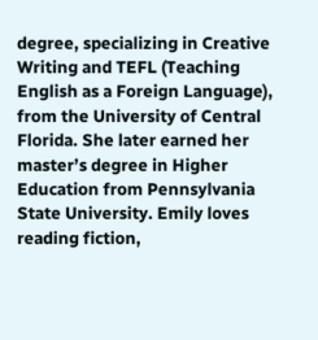degree, specializing in Creative Writing and TEFL (Teaching English as a Foreign Language), from the University of Central Florida. She later earned her master’s degree in Higher Education from Pennsylvania State University. Emily loves reading fiction,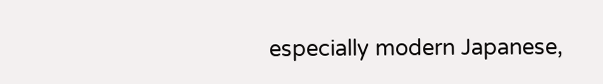especially modern Japanese,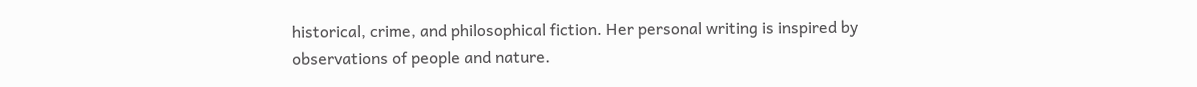historical, crime, and philosophical fiction. Her personal writing is inspired by observations of people and nature.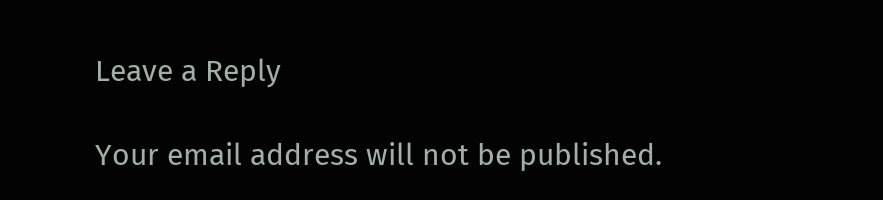Leave a Reply

Your email address will not be published.